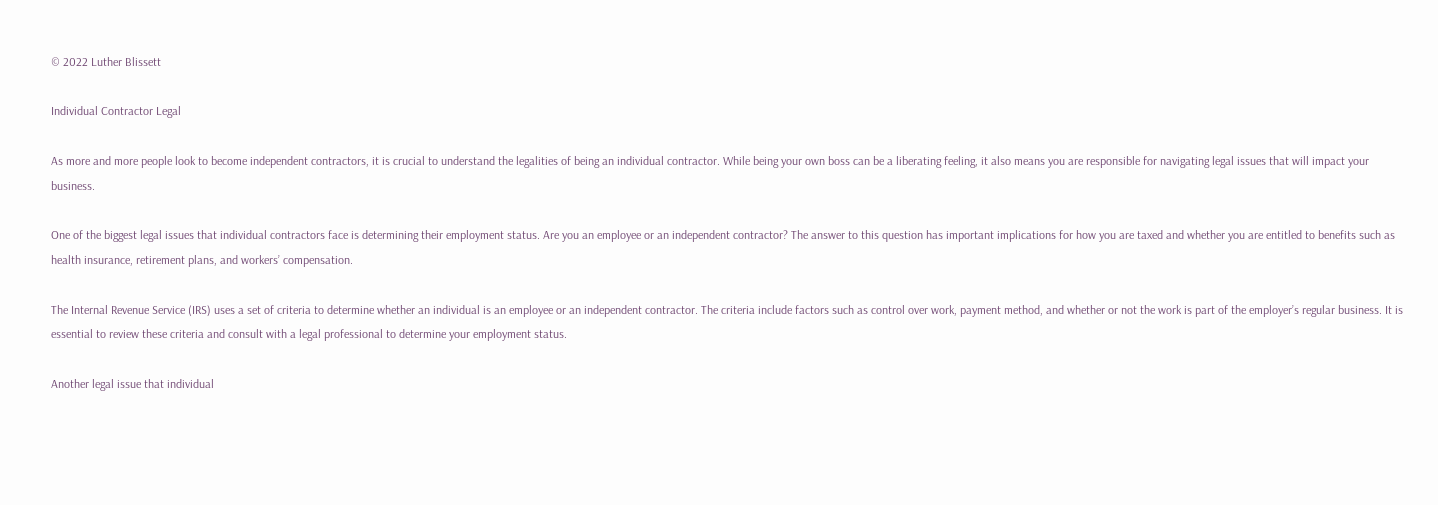© 2022 Luther Blissett

Individual Contractor Legal

As more and more people look to become independent contractors, it is crucial to understand the legalities of being an individual contractor. While being your own boss can be a liberating feeling, it also means you are responsible for navigating legal issues that will impact your business.

One of the biggest legal issues that individual contractors face is determining their employment status. Are you an employee or an independent contractor? The answer to this question has important implications for how you are taxed and whether you are entitled to benefits such as health insurance, retirement plans, and workers’ compensation.

The Internal Revenue Service (IRS) uses a set of criteria to determine whether an individual is an employee or an independent contractor. The criteria include factors such as control over work, payment method, and whether or not the work is part of the employer’s regular business. It is essential to review these criteria and consult with a legal professional to determine your employment status.

Another legal issue that individual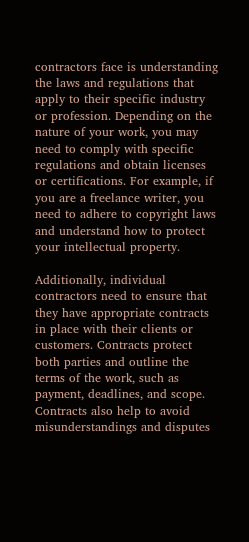contractors face is understanding the laws and regulations that apply to their specific industry or profession. Depending on the nature of your work, you may need to comply with specific regulations and obtain licenses or certifications. For example, if you are a freelance writer, you need to adhere to copyright laws and understand how to protect your intellectual property.

Additionally, individual contractors need to ensure that they have appropriate contracts in place with their clients or customers. Contracts protect both parties and outline the terms of the work, such as payment, deadlines, and scope. Contracts also help to avoid misunderstandings and disputes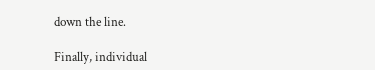down the line.

Finally, individual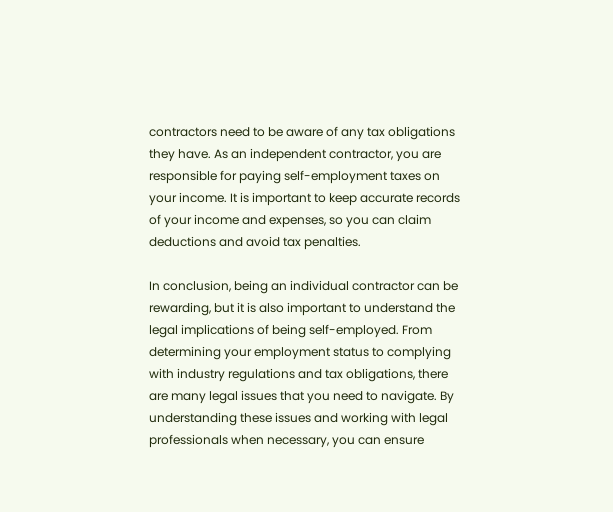contractors need to be aware of any tax obligations they have. As an independent contractor, you are responsible for paying self-employment taxes on your income. It is important to keep accurate records of your income and expenses, so you can claim deductions and avoid tax penalties.

In conclusion, being an individual contractor can be rewarding, but it is also important to understand the legal implications of being self-employed. From determining your employment status to complying with industry regulations and tax obligations, there are many legal issues that you need to navigate. By understanding these issues and working with legal professionals when necessary, you can ensure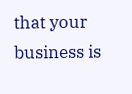that your business is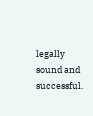legally sound and successful.